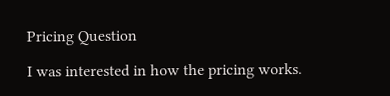Pricing Question

I was interested in how the pricing works.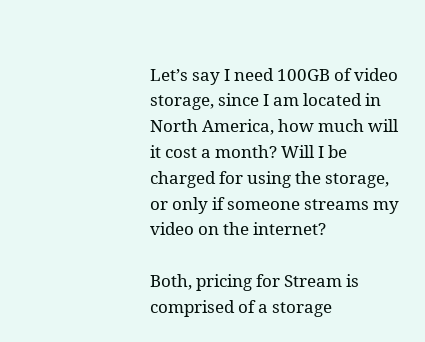Let’s say I need 100GB of video storage, since I am located in North America, how much will it cost a month? Will I be charged for using the storage, or only if someone streams my video on the internet?

Both, pricing for Stream is comprised of a storage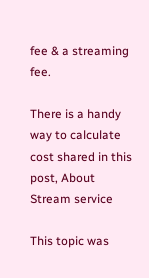fee & a streaming fee.

There is a handy way to calculate cost shared in this post, About Stream service

This topic was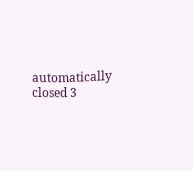automatically closed 3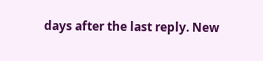days after the last reply. New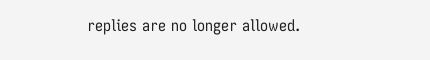replies are no longer allowed.